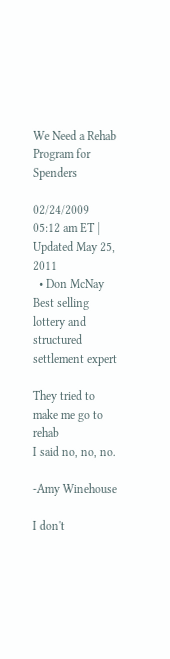We Need a Rehab Program for Spenders

02/24/2009 05:12 am ET | Updated May 25, 2011
  • Don McNay Best selling lottery and structured settlement expert

They tried to make me go to rehab
I said no, no, no.

-Amy Winehouse

I don't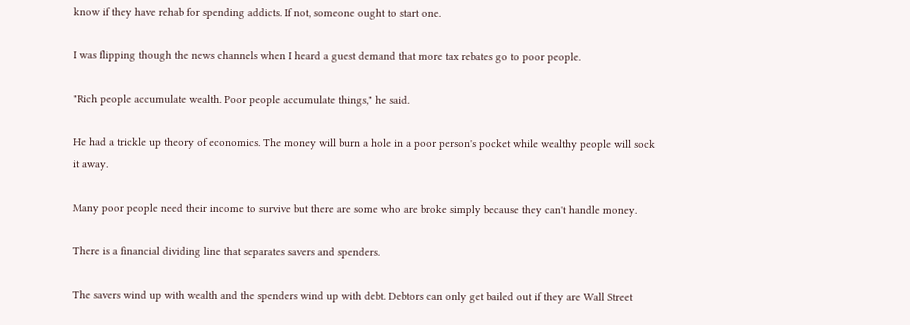know if they have rehab for spending addicts. If not, someone ought to start one.

I was flipping though the news channels when I heard a guest demand that more tax rebates go to poor people.

"Rich people accumulate wealth. Poor people accumulate things," he said.

He had a trickle up theory of economics. The money will burn a hole in a poor person's pocket while wealthy people will sock it away.

Many poor people need their income to survive but there are some who are broke simply because they can't handle money.

There is a financial dividing line that separates savers and spenders.

The savers wind up with wealth and the spenders wind up with debt. Debtors can only get bailed out if they are Wall Street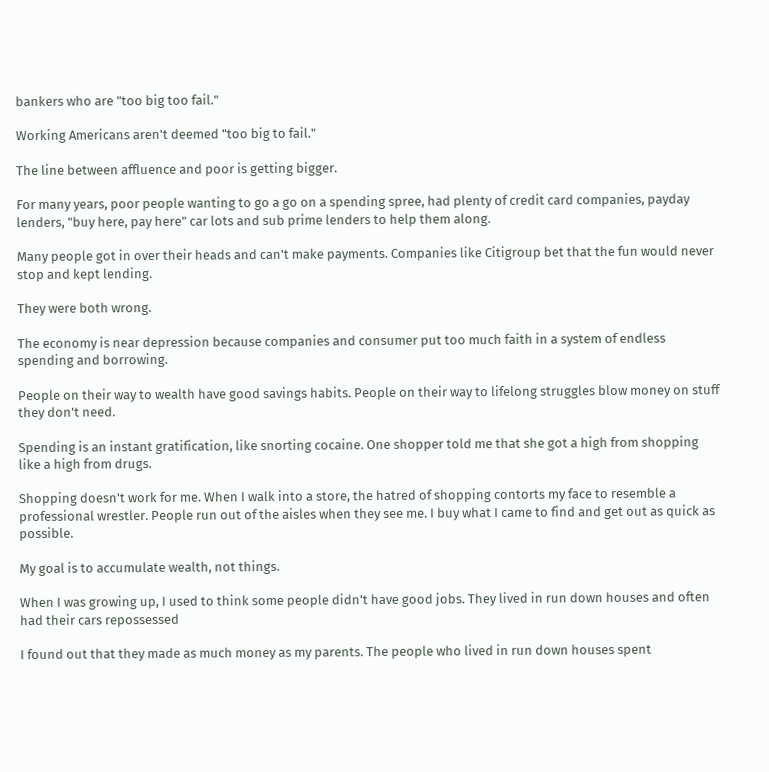bankers who are "too big too fail."

Working Americans aren't deemed "too big to fail."

The line between affluence and poor is getting bigger.

For many years, poor people wanting to go a go on a spending spree, had plenty of credit card companies, payday lenders, "buy here, pay here" car lots and sub prime lenders to help them along.

Many people got in over their heads and can't make payments. Companies like Citigroup bet that the fun would never stop and kept lending.

They were both wrong.

The economy is near depression because companies and consumer put too much faith in a system of endless spending and borrowing.

People on their way to wealth have good savings habits. People on their way to lifelong struggles blow money on stuff they don't need.

Spending is an instant gratification, like snorting cocaine. One shopper told me that she got a high from shopping like a high from drugs.

Shopping doesn't work for me. When I walk into a store, the hatred of shopping contorts my face to resemble a professional wrestler. People run out of the aisles when they see me. I buy what I came to find and get out as quick as possible.

My goal is to accumulate wealth, not things.

When I was growing up, I used to think some people didn't have good jobs. They lived in run down houses and often had their cars repossessed

I found out that they made as much money as my parents. The people who lived in run down houses spent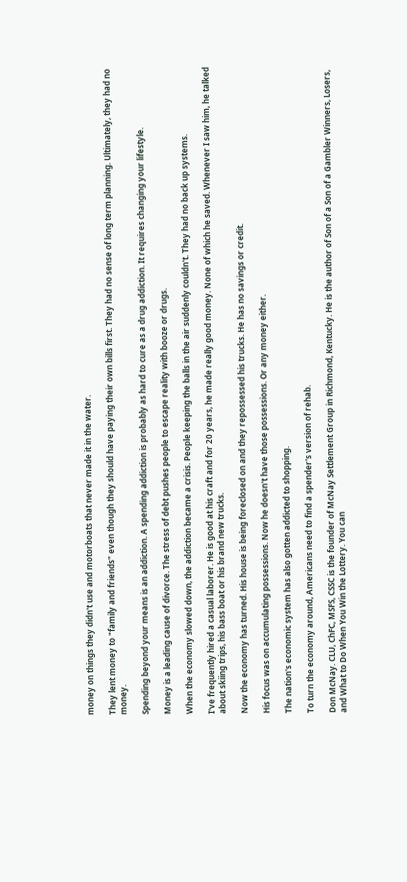money on things they didn't use and motorboats that never made it in the water.

They lent money to "family and friends" even though they should have paying their own bills first. They had no sense of long term planning. Ultimately, they had no money.

Spending beyond your means is an addiction. A spending addiction is probably as hard to cure as a drug addiction. It requires changing your lifestyle.

Money is a leading cause of divorce. The stress of debt pushes people to escape reality with booze or drugs.

When the economy slowed down, the addiction became a crisis. People keeping the balls in the air suddenly couldn't. They had no back up systems.

I've frequently hired a casual laborer. He is good at his craft and for 20 years, he made really good money. None of which he saved. Whenever I saw him, he talked about skiing trips, his bass boat or his brand new trucks.

Now the economy has turned. His house is being foreclosed on and they repossessed his trucks. He has no savings or credit.

His focus was on accumulating possessions. Now he doesn't have those possessions. Or any money either.

The nation's economic system has also gotten addicted to shopping.

To turn the economy around, Americans need to find a spender's version of rehab.

Don McNay. CLU, ChFC, MSFS, CSSC is the founder of McNay Settlement Group in Richmond, Kentucky. He is the author of Son of a Son of a Gambler Winners, Losers, and What to Do When You Win the Lottery. You can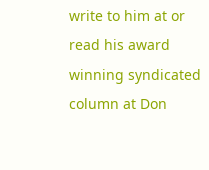write to him at or read his award winning syndicated column at Don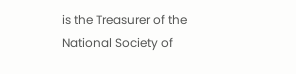is the Treasurer of the National Society of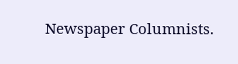Newspaper Columnists.